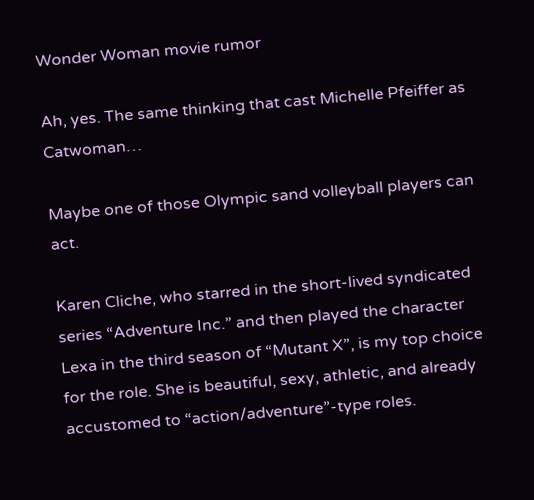Wonder Woman movie rumor

Ah, yes. The same thinking that cast Michelle Pfeiffer as Catwoman…

Maybe one of those Olympic sand volleyball players can act.

Karen Cliche, who starred in the short-lived syndicated series “Adventure Inc.” and then played the character Lexa in the third season of “Mutant X”, is my top choice for the role. She is beautiful, sexy, athletic, and already accustomed to “action/adventure”-type roles.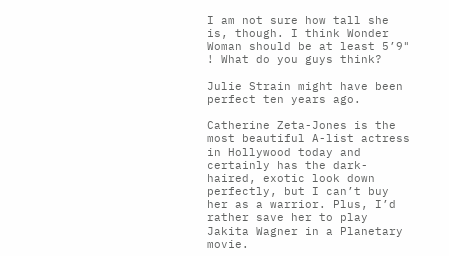I am not sure how tall she is, though. I think Wonder Woman should be at least 5’9" ! What do you guys think?

Julie Strain might have been perfect ten years ago.

Catherine Zeta-Jones is the most beautiful A-list actress in Hollywood today and certainly has the dark-haired, exotic look down perfectly, but I can’t buy her as a warrior. Plus, I’d rather save her to play Jakita Wagner in a Planetary movie.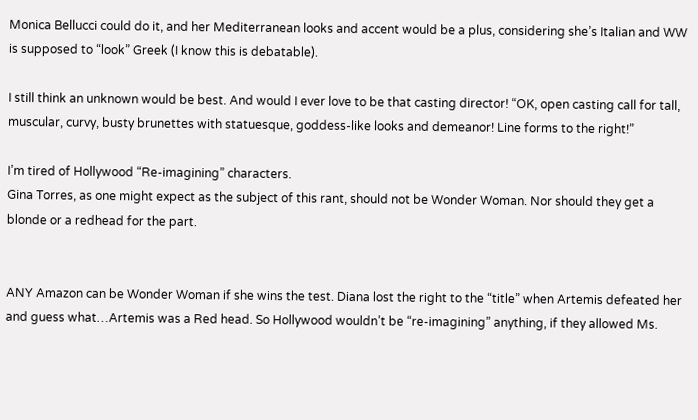Monica Bellucci could do it, and her Mediterranean looks and accent would be a plus, considering she’s Italian and WW is supposed to “look” Greek (I know this is debatable).

I still think an unknown would be best. And would I ever love to be that casting director! “OK, open casting call for tall, muscular, curvy, busty brunettes with statuesque, goddess-like looks and demeanor! Line forms to the right!”

I’m tired of Hollywood “Re-imagining” characters.
Gina Torres, as one might expect as the subject of this rant, should not be Wonder Woman. Nor should they get a blonde or a redhead for the part.


ANY Amazon can be Wonder Woman if she wins the test. Diana lost the right to the “title” when Artemis defeated her and guess what…Artemis was a Red head. So Hollywood wouldn’t be “re-imagining” anything, if they allowed Ms.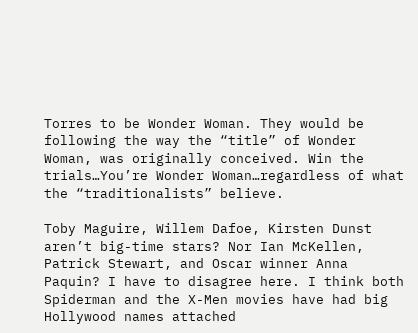Torres to be Wonder Woman. They would be following the way the “title” of Wonder Woman, was originally conceived. Win the trials…You’re Wonder Woman…regardless of what the “traditionalists” believe.

Toby Maguire, Willem Dafoe, Kirsten Dunst aren’t big-time stars? Nor Ian McKellen, Patrick Stewart, and Oscar winner Anna Paquin? I have to disagree here. I think both Spiderman and the X-Men movies have had big Hollywood names attached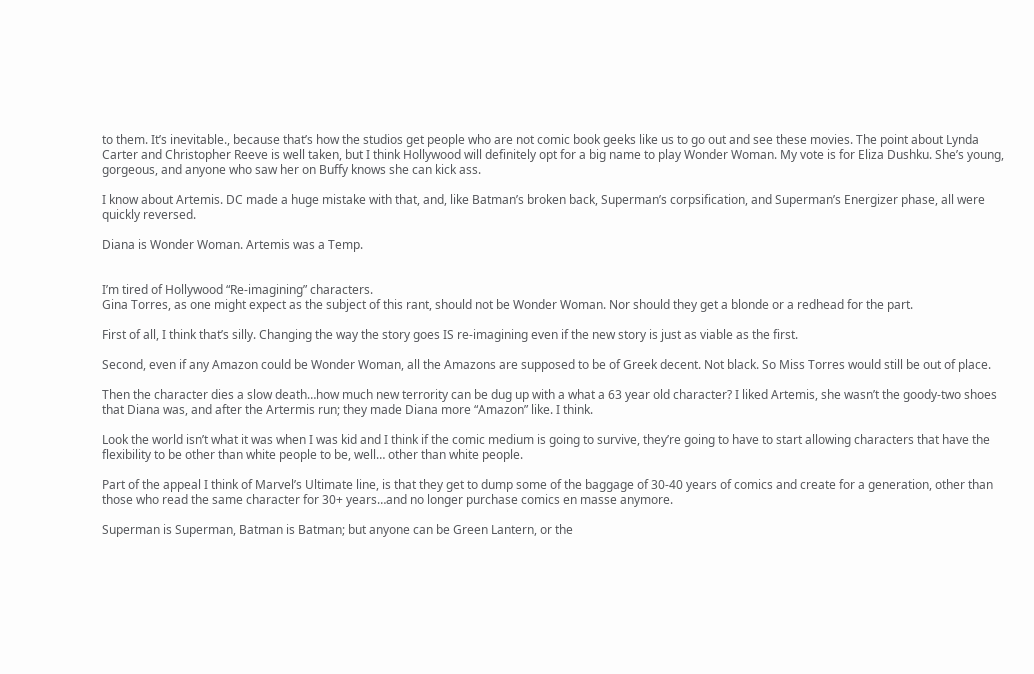to them. It’s inevitable., because that’s how the studios get people who are not comic book geeks like us to go out and see these movies. The point about Lynda Carter and Christopher Reeve is well taken, but I think Hollywood will definitely opt for a big name to play Wonder Woman. My vote is for Eliza Dushku. She’s young, gorgeous, and anyone who saw her on Buffy knows she can kick ass.

I know about Artemis. DC made a huge mistake with that, and, like Batman’s broken back, Superman’s corpsification, and Superman’s Energizer phase, all were quickly reversed.

Diana is Wonder Woman. Artemis was a Temp.


I’m tired of Hollywood “Re-imagining” characters.
Gina Torres, as one might expect as the subject of this rant, should not be Wonder Woman. Nor should they get a blonde or a redhead for the part.

First of all, I think that’s silly. Changing the way the story goes IS re-imagining even if the new story is just as viable as the first.

Second, even if any Amazon could be Wonder Woman, all the Amazons are supposed to be of Greek decent. Not black. So Miss Torres would still be out of place.

Then the character dies a slow death…how much new terrority can be dug up with a what a 63 year old character? I liked Artemis, she wasn’t the goody-two shoes that Diana was, and after the Artermis run; they made Diana more “Amazon” like. I think.

Look the world isn’t what it was when I was kid and I think if the comic medium is going to survive, they’re going to have to start allowing characters that have the flexibility to be other than white people to be, well… other than white people.

Part of the appeal I think of Marvel’s Ultimate line, is that they get to dump some of the baggage of 30-40 years of comics and create for a generation, other than those who read the same character for 30+ years…and no longer purchase comics en masse anymore.

Superman is Superman, Batman is Batman; but anyone can be Green Lantern, or the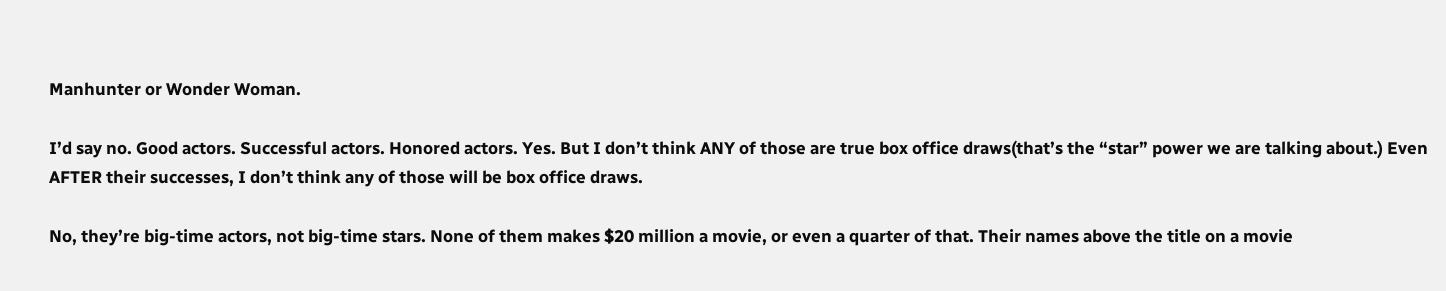Manhunter or Wonder Woman.

I’d say no. Good actors. Successful actors. Honored actors. Yes. But I don’t think ANY of those are true box office draws(that’s the “star” power we are talking about.) Even AFTER their successes, I don’t think any of those will be box office draws.

No, they’re big-time actors, not big-time stars. None of them makes $20 million a movie, or even a quarter of that. Their names above the title on a movie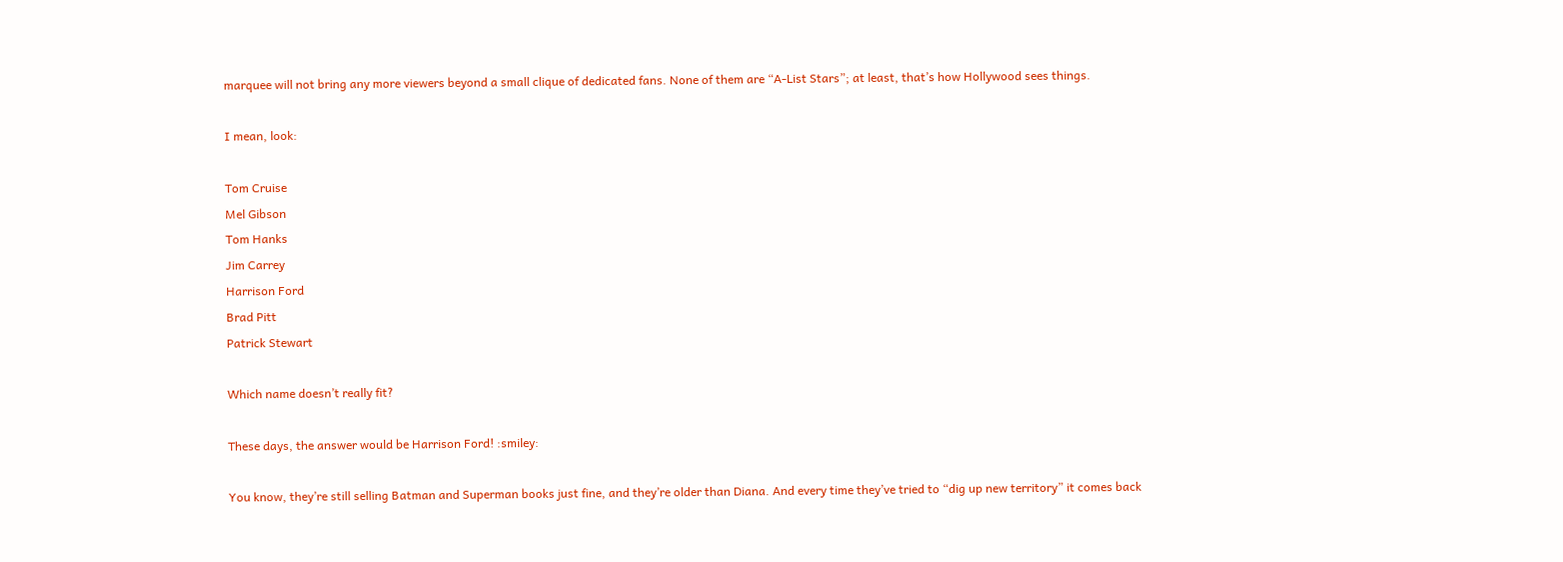marquee will not bring any more viewers beyond a small clique of dedicated fans. None of them are “A-List Stars”; at least, that’s how Hollywood sees things.

I mean, look:

Tom Cruise
Mel Gibson
Tom Hanks
Jim Carrey
Harrison Ford
Brad Pitt
Patrick Stewart

Which name doesn’t really fit?

These days, the answer would be Harrison Ford! :smiley:

You know, they’re still selling Batman and Superman books just fine, and they’re older than Diana. And every time they’ve tried to “dig up new territory” it comes back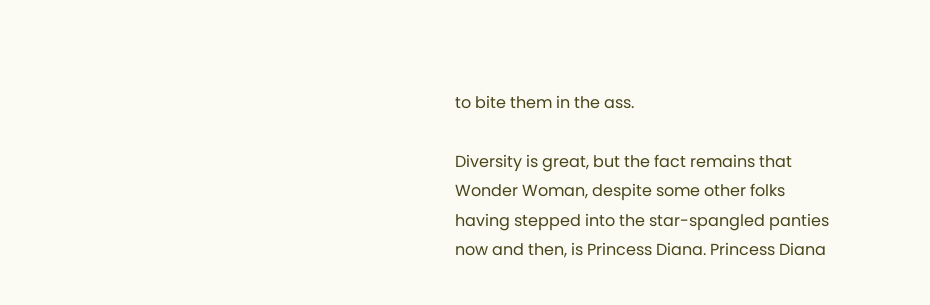to bite them in the ass.

Diversity is great, but the fact remains that Wonder Woman, despite some other folks having stepped into the star-spangled panties now and then, is Princess Diana. Princess Diana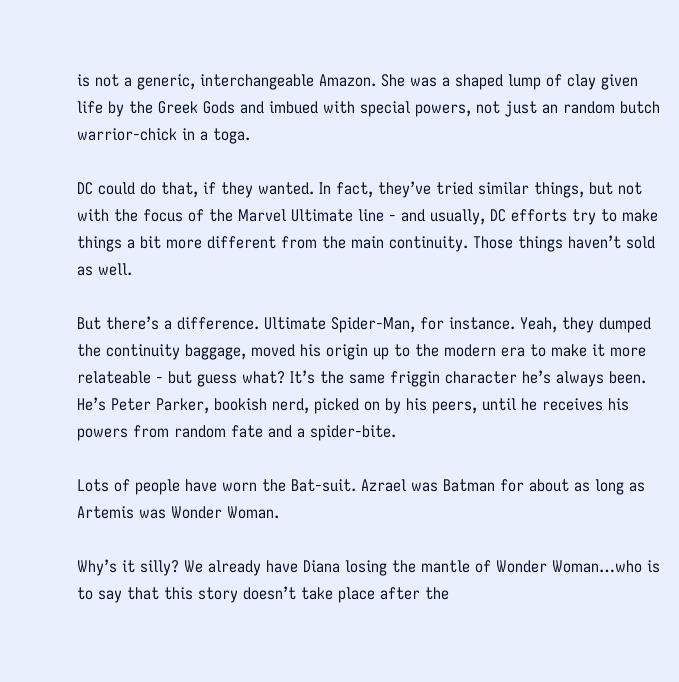is not a generic, interchangeable Amazon. She was a shaped lump of clay given life by the Greek Gods and imbued with special powers, not just an random butch warrior-chick in a toga.

DC could do that, if they wanted. In fact, they’ve tried similar things, but not with the focus of the Marvel Ultimate line - and usually, DC efforts try to make things a bit more different from the main continuity. Those things haven’t sold as well.

But there’s a difference. Ultimate Spider-Man, for instance. Yeah, they dumped the continuity baggage, moved his origin up to the modern era to make it more relateable - but guess what? It’s the same friggin character he’s always been. He’s Peter Parker, bookish nerd, picked on by his peers, until he receives his powers from random fate and a spider-bite.

Lots of people have worn the Bat-suit. Azrael was Batman for about as long as Artemis was Wonder Woman.

Why’s it silly? We already have Diana losing the mantle of Wonder Woman…who is to say that this story doesn’t take place after the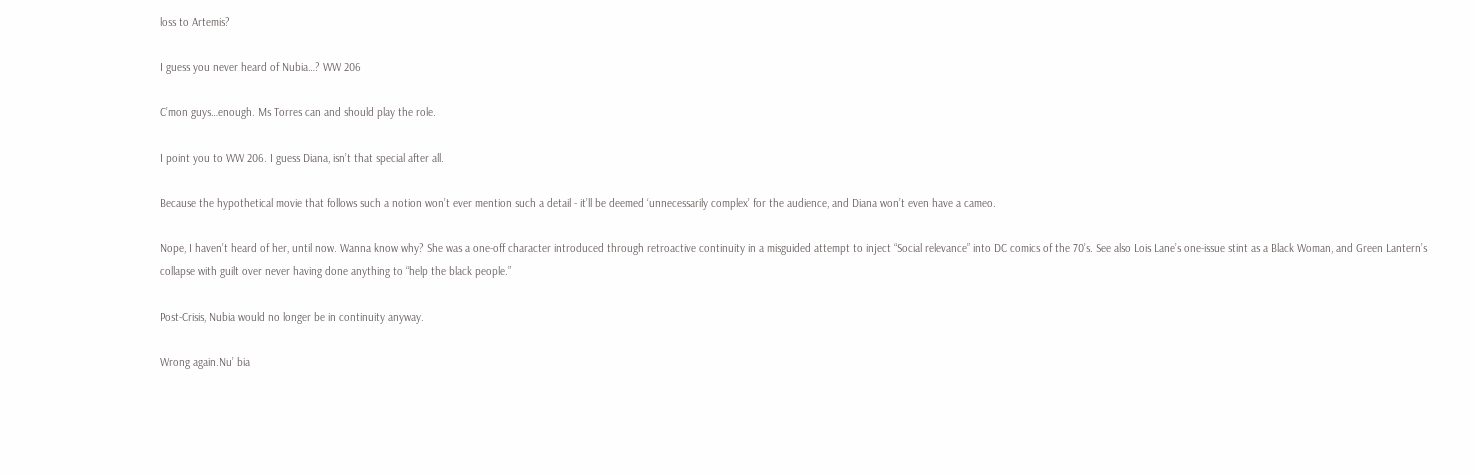loss to Artemis?

I guess you never heard of Nubia…? WW 206

C’mon guys…enough. Ms Torres can and should play the role.

I point you to WW 206. I guess Diana, isn’t that special after all.

Because the hypothetical movie that follows such a notion won’t ever mention such a detail - it’ll be deemed ‘unnecessarily complex’ for the audience, and Diana won’t even have a cameo.

Nope, I haven’t heard of her, until now. Wanna know why? She was a one-off character introduced through retroactive continuity in a misguided attempt to inject “Social relevance” into DC comics of the 70’s. See also Lois Lane’s one-issue stint as a Black Woman, and Green Lantern’s collapse with guilt over never having done anything to “help the black people.”

Post-Crisis, Nubia would no longer be in continuity anyway.

Wrong again.Nu’ bia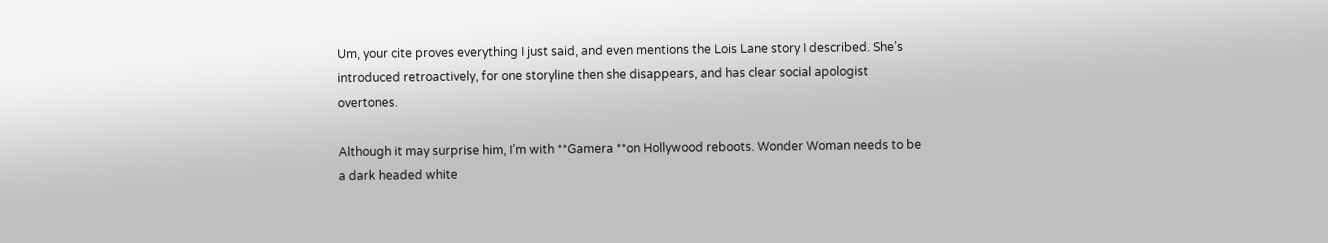Um, your cite proves everything I just said, and even mentions the Lois Lane story I described. She’s introduced retroactively, for one storyline then she disappears, and has clear social apologist overtones.

Although it may surprise him, I’m with **Gamera **on Hollywood reboots. Wonder Woman needs to be a dark headed white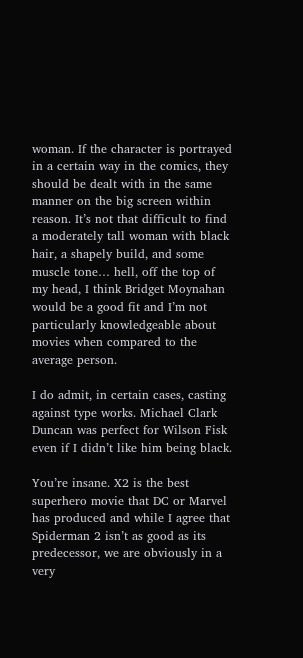woman. If the character is portrayed in a certain way in the comics, they should be dealt with in the same manner on the big screen within reason. It’s not that difficult to find a moderately tall woman with black hair, a shapely build, and some muscle tone… hell, off the top of my head, I think Bridget Moynahan would be a good fit and I’m not particularly knowledgeable about movies when compared to the average person.

I do admit, in certain cases, casting against type works. Michael Clark Duncan was perfect for Wilson Fisk even if I didn’t like him being black.

You’re insane. X2 is the best superhero movie that DC or Marvel has produced and while I agree that Spiderman 2 isn’t as good as its predecessor, we are obviously in a very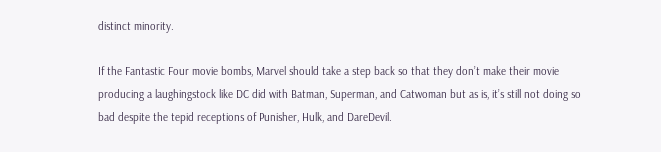distinct minority.

If the Fantastic Four movie bombs, Marvel should take a step back so that they don’t make their movie producing a laughingstock like DC did with Batman, Superman, and Catwoman but as is, it’s still not doing so bad despite the tepid receptions of Punisher, Hulk, and DareDevil.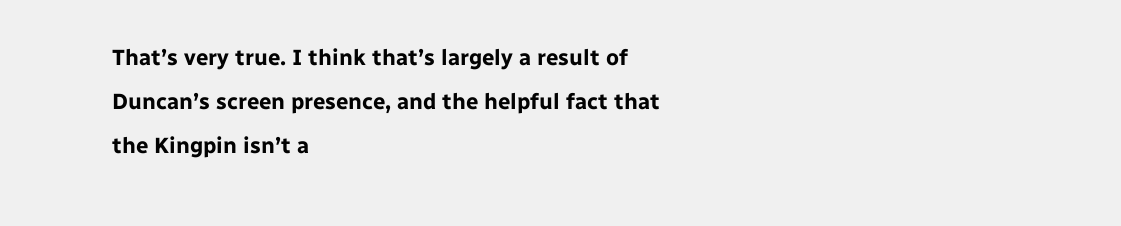That’s very true. I think that’s largely a result of Duncan’s screen presence, and the helpful fact that the Kingpin isn’t a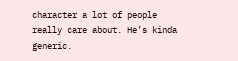character a lot of people really care about. He’s kinda generic.